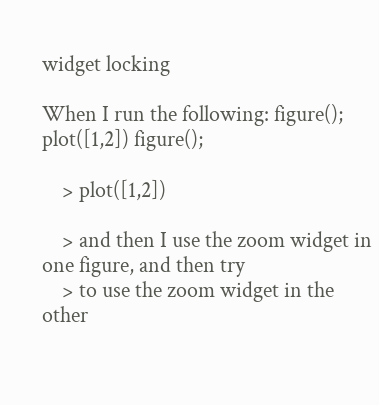widget locking

When I run the following: figure(); plot([1,2]) figure();

    > plot([1,2])

    > and then I use the zoom widget in one figure, and then try
    > to use the zoom widget in the other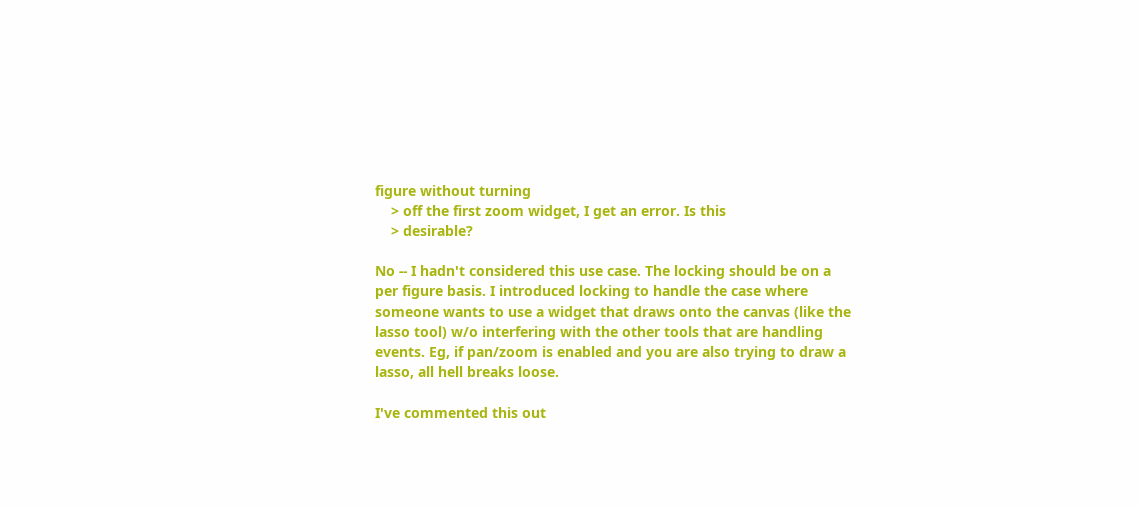figure without turning
    > off the first zoom widget, I get an error. Is this
    > desirable?

No -- I hadn't considered this use case. The locking should be on a
per figure basis. I introduced locking to handle the case where
someone wants to use a widget that draws onto the canvas (like the
lasso tool) w/o interfering with the other tools that are handling
events. Eg, if pan/zoom is enabled and you are also trying to draw a
lasso, all hell breaks loose.

I've commented this out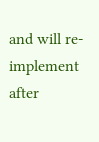and will re-implement after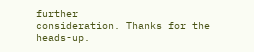further
consideration. Thanks for the heads-up.